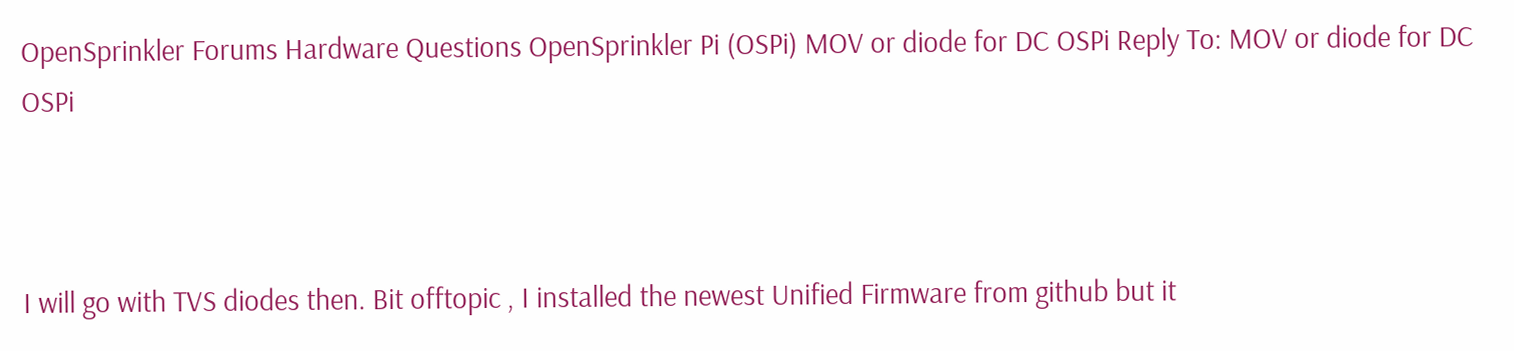OpenSprinkler Forums Hardware Questions OpenSprinkler Pi (OSPi) MOV or diode for DC OSPi Reply To: MOV or diode for DC OSPi



I will go with TVS diodes then. Bit offtopic , I installed the newest Unified Firmware from github but it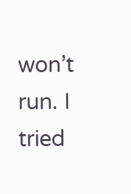won’t run. I tried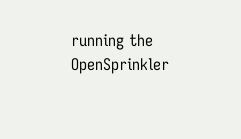running the OpenSprinkler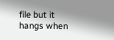file but it hangs when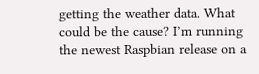getting the weather data. What could be the cause? I’m running the newest Raspbian release on a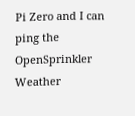Pi Zero and I can ping the OpenSprinkler Weather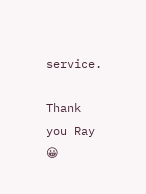service.

Thank you Ray 😀